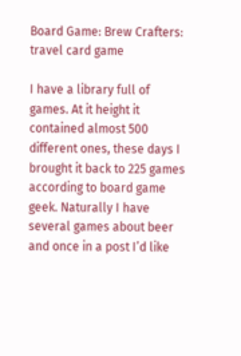Board Game: Brew Crafters: travel card game

I have a library full of games. At it height it contained almost 500 different ones, these days I brought it back to 225 games according to board game geek. Naturally I have several games about beer and once in a post I’d like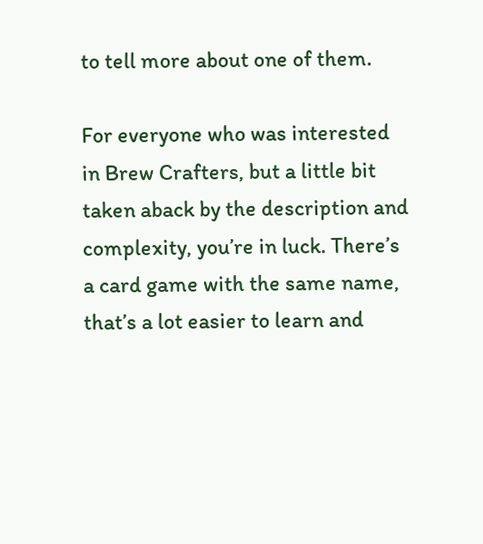to tell more about one of them.

For everyone who was interested in Brew Crafters, but a little bit taken aback by the description and complexity, you’re in luck. There’s a card game with the same name, that’s a lot easier to learn and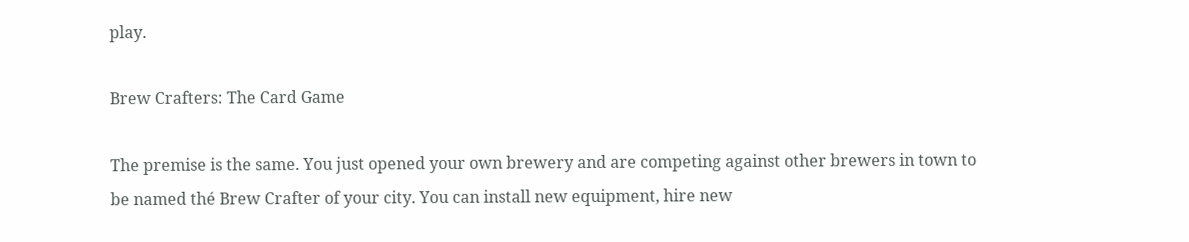play.

Brew Crafters: The Card Game

The premise is the same. You just opened your own brewery and are competing against other brewers in town to be named thé Brew Crafter of your city. You can install new equipment, hire new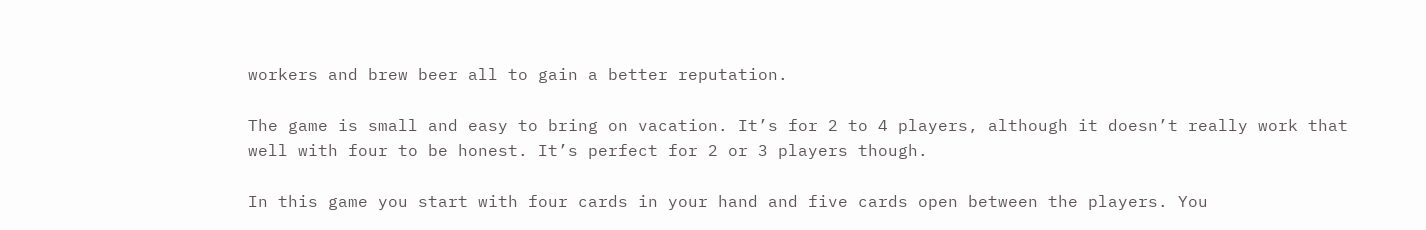workers and brew beer all to gain a better reputation.

The game is small and easy to bring on vacation. It’s for 2 to 4 players, although it doesn’t really work that well with four to be honest. It’s perfect for 2 or 3 players though.

In this game you start with four cards in your hand and five cards open between the players. You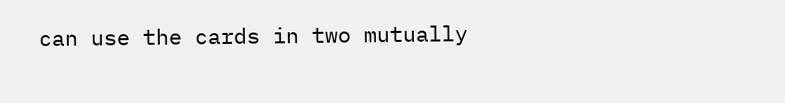can use the cards in two mutually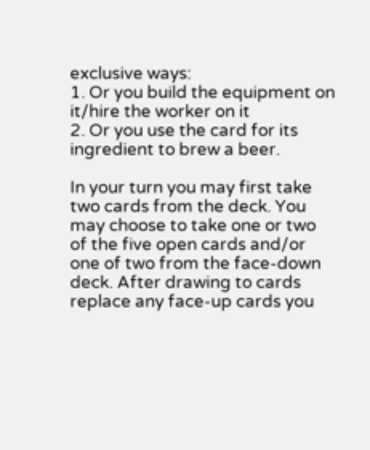exclusive ways:
1. Or you build the equipment on it/hire the worker on it
2. Or you use the card for its ingredient to brew a beer.

In your turn you may first take two cards from the deck. You may choose to take one or two of the five open cards and/or one of two from the face-down deck. After drawing to cards replace any face-up cards you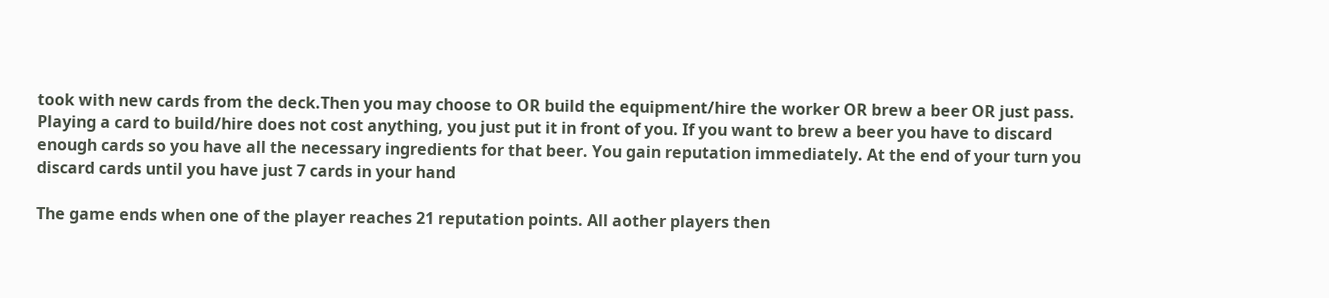took with new cards from the deck.Then you may choose to OR build the equipment/hire the worker OR brew a beer OR just pass. Playing a card to build/hire does not cost anything, you just put it in front of you. If you want to brew a beer you have to discard enough cards so you have all the necessary ingredients for that beer. You gain reputation immediately. At the end of your turn you discard cards until you have just 7 cards in your hand

The game ends when one of the player reaches 21 reputation points. All aother players then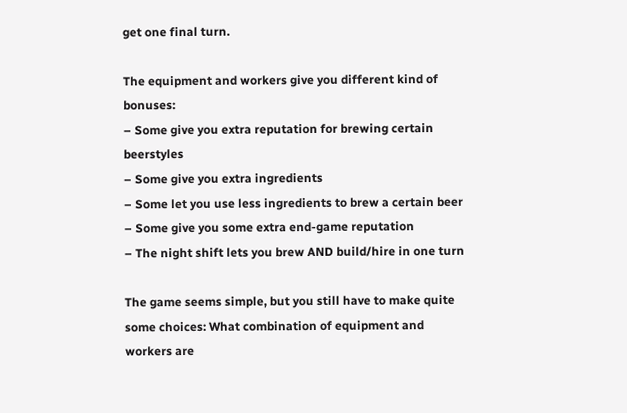get one final turn.

The equipment and workers give you different kind of bonuses:
– Some give you extra reputation for brewing certain beerstyles
– Some give you extra ingredients
– Some let you use less ingredients to brew a certain beer
– Some give you some extra end-game reputation
– The night shift lets you brew AND build/hire in one turn

The game seems simple, but you still have to make quite some choices: What combination of equipment and workers are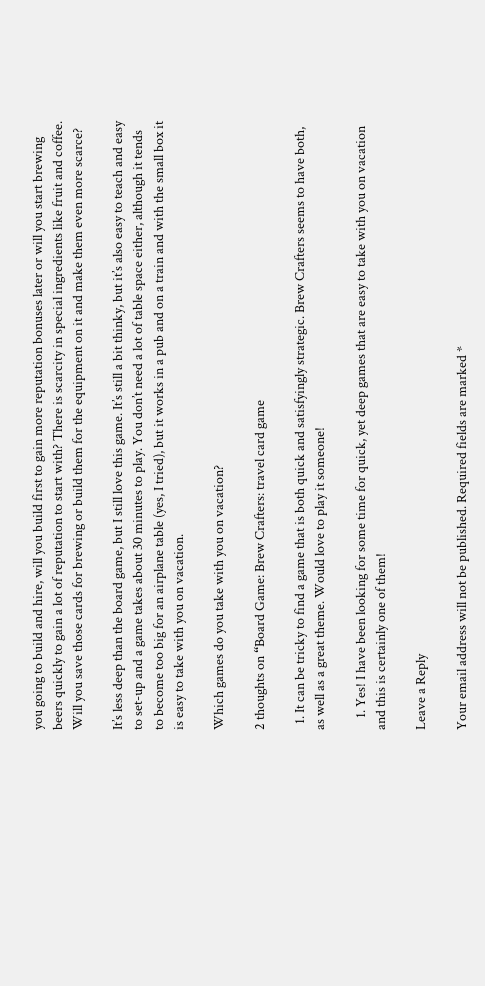you going to build and hire, will you build first to gain more reputation bonuses later or will you start brewing beers quickly to gain a lot of reputation to start with? There is scarcity in special ingredients like fruit and coffee. Will you save those cards for brewing or build them for the equipment on it and make them even more scarce?

It’s less deep than the board game, but I still love this game. It’s still a bit thinky, but it’s also easy to teach and easy to set-up and a game takes about 30 minutes to play. You don’t need a lot of table space either, although it tends to become too big for an airplane table (yes, I tried), but it works in a pub and on a train and with the small box it is easy to take with you on vacation.

Which games do you take with you on vacation?

2 thoughts on “Board Game: Brew Crafters: travel card game

  1. It can be tricky to find a game that is both quick and satisfyingly strategic. Brew Crafters seems to have both, as well as a great theme. Would love to play it someone!

    1. Yes! I have been looking for some time for quick, yet deep games that are easy to take with you on vacation and this is certainly one of them!

Leave a Reply

Your email address will not be published. Required fields are marked *